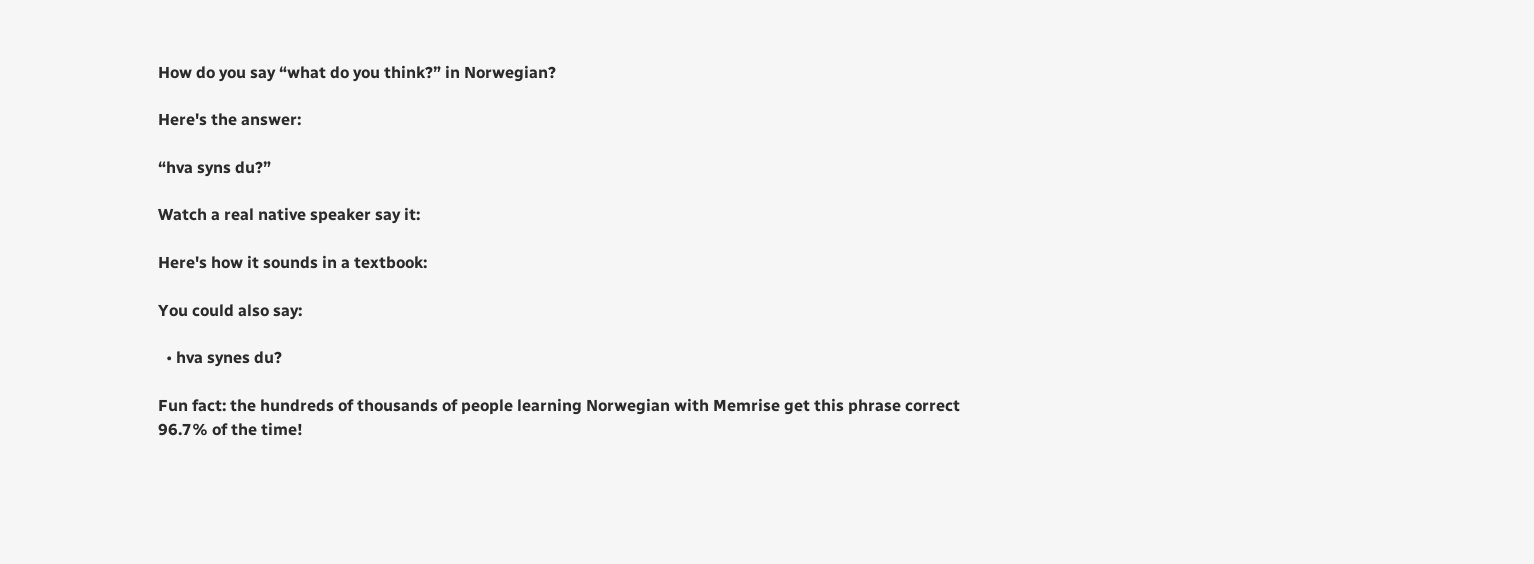How do you say “what do you think?” in Norwegian?

Here's the answer:

“hva syns du?”

Watch a real native speaker say it:

Here's how it sounds in a textbook:

You could also say:

  • hva synes du?

Fun fact: the hundreds of thousands of people learning Norwegian with Memrise get this phrase correct 96.7% of the time!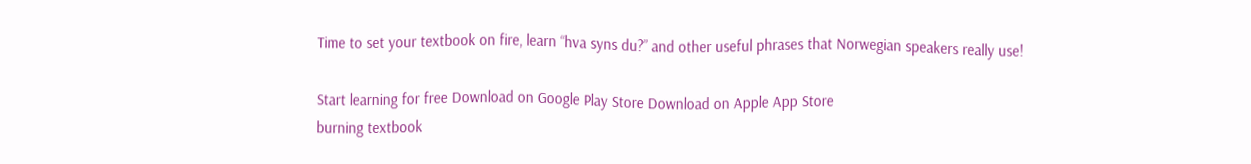Time to set your textbook on fire, learn “hva syns du?” and other useful phrases that Norwegian speakers really use!

Start learning for free Download on Google Play Store Download on Apple App Store
burning textbook